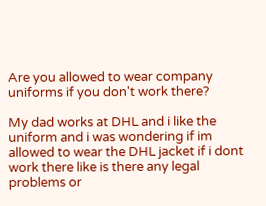Are you allowed to wear company uniforms if you don't work there?

My dad works at DHL and i like the uniform and i was wondering if im allowed to wear the DHL jacket if i dont work there like is there any legal problems or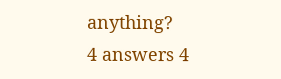anything?
4 answers 4